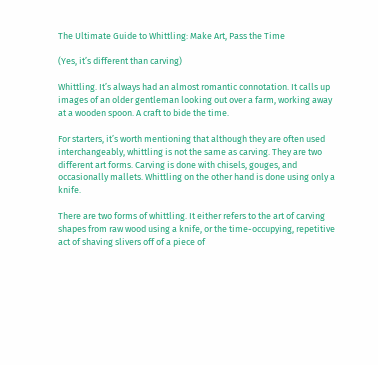The Ultimate Guide to Whittling: Make Art, Pass the Time

(Yes, it’s different than carving)

Whittling. It’s always had an almost romantic connotation. It calls up images of an older gentleman looking out over a farm, working away at a wooden spoon. A craft to bide the time.

For starters, it’s worth mentioning that although they are often used interchangeably, whittling is not the same as carving. They are two different art forms. Carving is done with chisels, gouges, and occasionally mallets. Whittling on the other hand is done using only a knife.

There are two forms of whittling. It either refers to the art of carving shapes from raw wood using a knife, or the time-occupying, repetitive act of shaving slivers off of a piece of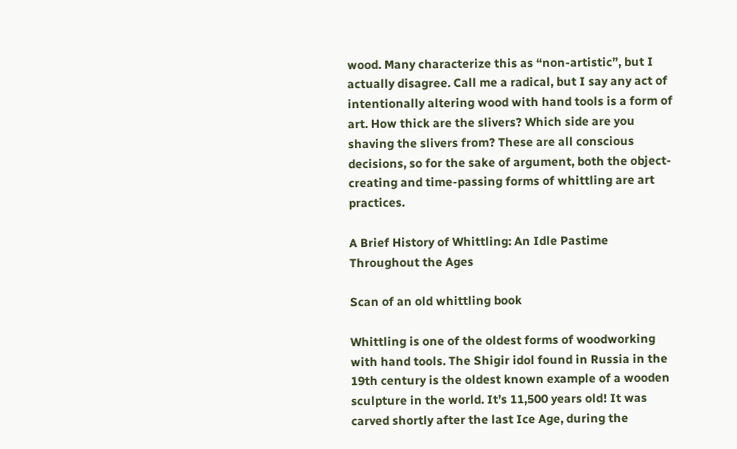wood. Many characterize this as “non-artistic”, but I actually disagree. Call me a radical, but I say any act of intentionally altering wood with hand tools is a form of art. How thick are the slivers? Which side are you shaving the slivers from? These are all conscious decisions, so for the sake of argument, both the object-creating and time-passing forms of whittling are art practices.

A Brief History of Whittling: An Idle Pastime Throughout the Ages

Scan of an old whittling book

Whittling is one of the oldest forms of woodworking with hand tools. The Shigir idol found in Russia in the 19th century is the oldest known example of a wooden sculpture in the world. It’s 11,500 years old! It was carved shortly after the last Ice Age, during the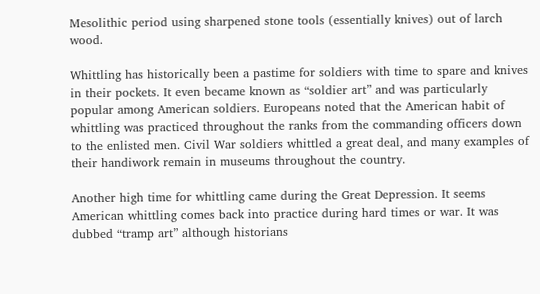Mesolithic period using sharpened stone tools (essentially knives) out of larch wood.

Whittling has historically been a pastime for soldiers with time to spare and knives in their pockets. It even became known as “soldier art” and was particularly popular among American soldiers. Europeans noted that the American habit of whittling was practiced throughout the ranks from the commanding officers down to the enlisted men. Civil War soldiers whittled a great deal, and many examples of their handiwork remain in museums throughout the country.

Another high time for whittling came during the Great Depression. It seems American whittling comes back into practice during hard times or war. It was dubbed “tramp art” although historians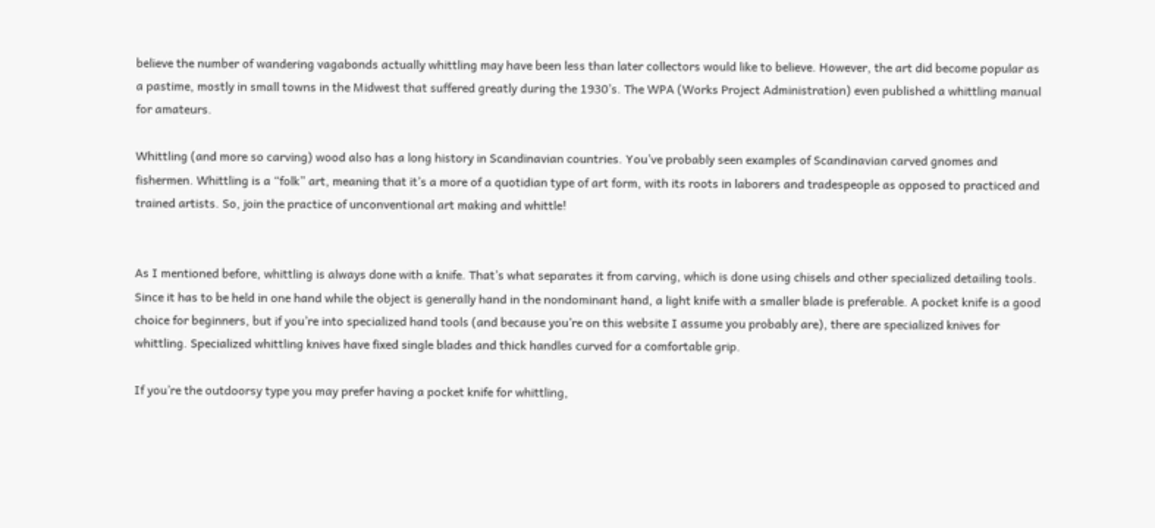believe the number of wandering vagabonds actually whittling may have been less than later collectors would like to believe. However, the art did become popular as a pastime, mostly in small towns in the Midwest that suffered greatly during the 1930’s. The WPA (Works Project Administration) even published a whittling manual for amateurs.

Whittling (and more so carving) wood also has a long history in Scandinavian countries. You’ve probably seen examples of Scandinavian carved gnomes and fishermen. Whittling is a “folk” art, meaning that it’s a more of a quotidian type of art form, with its roots in laborers and tradespeople as opposed to practiced and trained artists. So, join the practice of unconventional art making and whittle!


As I mentioned before, whittling is always done with a knife. That’s what separates it from carving, which is done using chisels and other specialized detailing tools. Since it has to be held in one hand while the object is generally hand in the nondominant hand, a light knife with a smaller blade is preferable. A pocket knife is a good choice for beginners, but if you’re into specialized hand tools (and because you’re on this website I assume you probably are), there are specialized knives for whittling. Specialized whittling knives have fixed single blades and thick handles curved for a comfortable grip.

If you’re the outdoorsy type you may prefer having a pocket knife for whittling,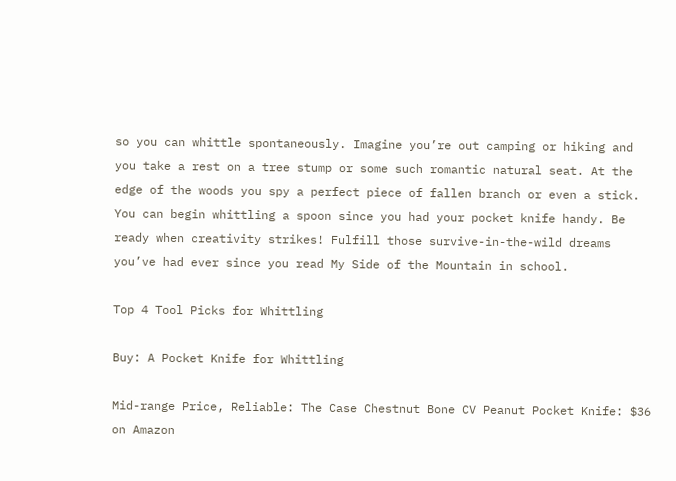so you can whittle spontaneously. Imagine you’re out camping or hiking and you take a rest on a tree stump or some such romantic natural seat. At the edge of the woods you spy a perfect piece of fallen branch or even a stick. You can begin whittling a spoon since you had your pocket knife handy. Be ready when creativity strikes! Fulfill those survive-in-the-wild dreams you’ve had ever since you read My Side of the Mountain in school.

Top 4 Tool Picks for Whittling

Buy: A Pocket Knife for Whittling

Mid-range Price, Reliable: The Case Chestnut Bone CV Peanut Pocket Knife: $36 on Amazon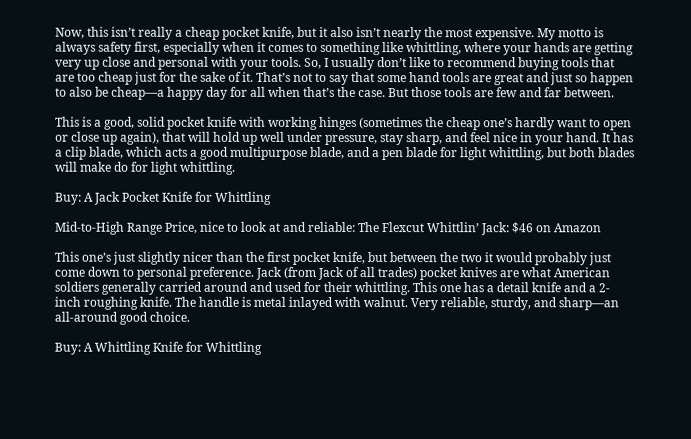Now, this isn’t really a cheap pocket knife, but it also isn’t nearly the most expensive. My motto is always safety first, especially when it comes to something like whittling, where your hands are getting very up close and personal with your tools. So, I usually don’t like to recommend buying tools that are too cheap just for the sake of it. That’s not to say that some hand tools are great and just so happen to also be cheap—a happy day for all when that’s the case. But those tools are few and far between.

This is a good, solid pocket knife with working hinges (sometimes the cheap one’s hardly want to open or close up again), that will hold up well under pressure, stay sharp, and feel nice in your hand. It has a clip blade, which acts a good multipurpose blade, and a pen blade for light whittling, but both blades will make do for light whittling.

Buy: A Jack Pocket Knife for Whittling

Mid-to-High Range Price, nice to look at and reliable: The Flexcut Whittlin’ Jack: $46 on Amazon

This one’s just slightly nicer than the first pocket knife, but between the two it would probably just come down to personal preference. Jack (from Jack of all trades) pocket knives are what American soldiers generally carried around and used for their whittling. This one has a detail knife and a 2-inch roughing knife. The handle is metal inlayed with walnut. Very reliable, sturdy, and sharp—an all-around good choice.

Buy: A Whittling Knife for Whittling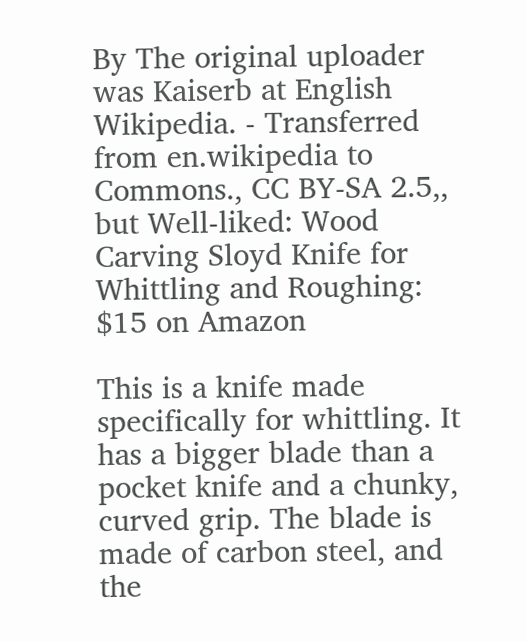By The original uploader was Kaiserb at English Wikipedia. - Transferred from en.wikipedia to Commons., CC BY-SA 2.5,, but Well-liked: Wood Carving Sloyd Knife for Whittling and Roughing: $15 on Amazon

This is a knife made specifically for whittling. It has a bigger blade than a pocket knife and a chunky, curved grip. The blade is made of carbon steel, and the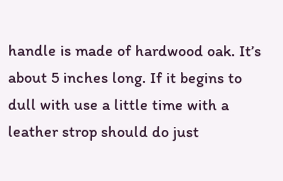handle is made of hardwood oak. It’s about 5 inches long. If it begins to dull with use a little time with a leather strop should do just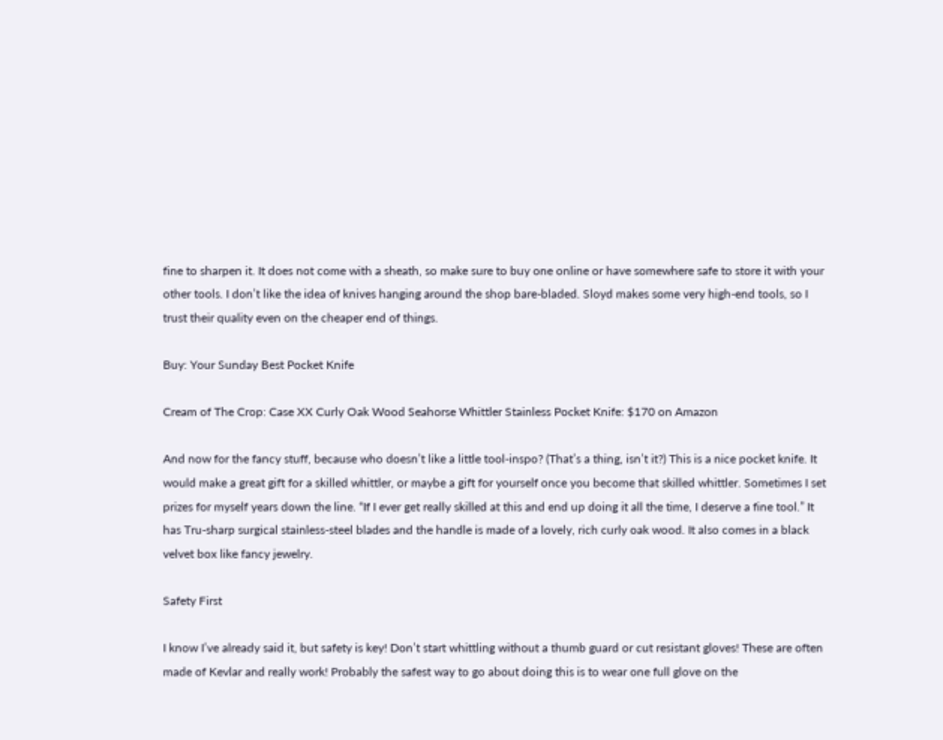fine to sharpen it. It does not come with a sheath, so make sure to buy one online or have somewhere safe to store it with your other tools. I don’t like the idea of knives hanging around the shop bare-bladed. Sloyd makes some very high-end tools, so I trust their quality even on the cheaper end of things.

Buy: Your Sunday Best Pocket Knife

Cream of The Crop: Case XX Curly Oak Wood Seahorse Whittler Stainless Pocket Knife: $170 on Amazon

And now for the fancy stuff, because who doesn’t like a little tool-inspo? (That’s a thing, isn’t it?) This is a nice pocket knife. It would make a great gift for a skilled whittler, or maybe a gift for yourself once you become that skilled whittler. Sometimes I set prizes for myself years down the line. “If I ever get really skilled at this and end up doing it all the time, I deserve a fine tool.” It has Tru-sharp surgical stainless-steel blades and the handle is made of a lovely, rich curly oak wood. It also comes in a black velvet box like fancy jewelry.

Safety First

I know I’ve already said it, but safety is key! Don’t start whittling without a thumb guard or cut resistant gloves! These are often made of Kevlar and really work! Probably the safest way to go about doing this is to wear one full glove on the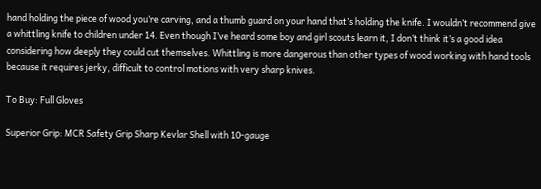hand holding the piece of wood you’re carving, and a thumb guard on your hand that’s holding the knife. I wouldn’t recommend give a whittling knife to children under 14. Even though I’ve heard some boy and girl scouts learn it, I don’t think it’s a good idea considering how deeply they could cut themselves. Whittling is more dangerous than other types of wood working with hand tools because it requires jerky, difficult to control motions with very sharp knives.

To Buy: Full Gloves

Superior Grip: MCR Safety Grip Sharp Kevlar Shell with 10-gauge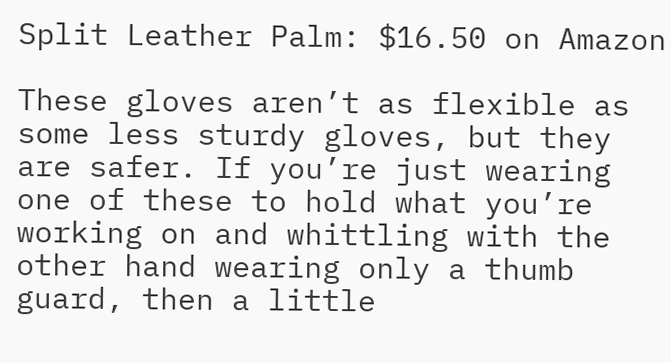Split Leather Palm: $16.50 on Amazon

These gloves aren’t as flexible as some less sturdy gloves, but they are safer. If you’re just wearing one of these to hold what you’re working on and whittling with the other hand wearing only a thumb guard, then a little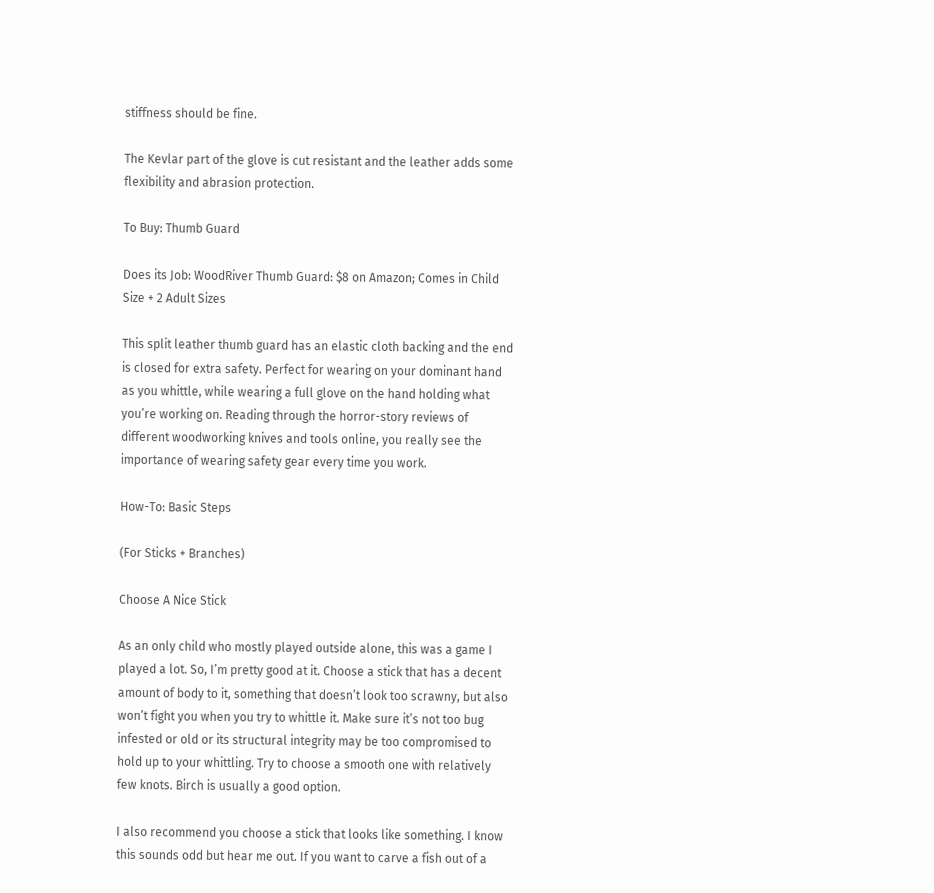stiffness should be fine.

The Kevlar part of the glove is cut resistant and the leather adds some flexibility and abrasion protection.

To Buy: Thumb Guard

Does its Job: WoodRiver Thumb Guard: $8 on Amazon; Comes in Child Size + 2 Adult Sizes

This split leather thumb guard has an elastic cloth backing and the end is closed for extra safety. Perfect for wearing on your dominant hand as you whittle, while wearing a full glove on the hand holding what you’re working on. Reading through the horror-story reviews of different woodworking knives and tools online, you really see the importance of wearing safety gear every time you work.

How-To: Basic Steps

(For Sticks + Branches)

Choose A Nice Stick

As an only child who mostly played outside alone, this was a game I played a lot. So, I’m pretty good at it. Choose a stick that has a decent amount of body to it, something that doesn’t look too scrawny, but also won’t fight you when you try to whittle it. Make sure it’s not too bug infested or old or its structural integrity may be too compromised to hold up to your whittling. Try to choose a smooth one with relatively few knots. Birch is usually a good option.

I also recommend you choose a stick that looks like something. I know this sounds odd but hear me out. If you want to carve a fish out of a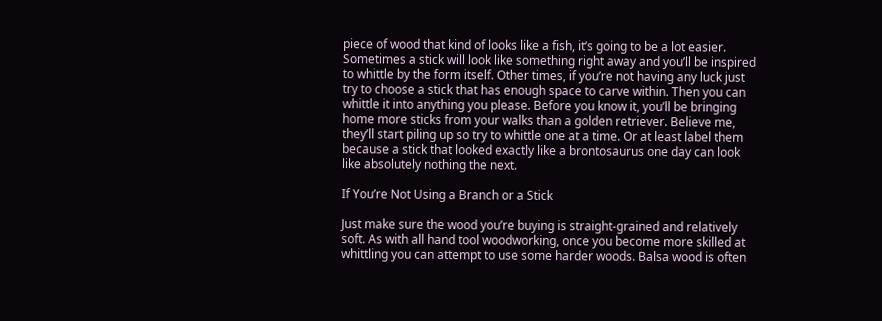piece of wood that kind of looks like a fish, it’s going to be a lot easier. Sometimes a stick will look like something right away and you’ll be inspired to whittle by the form itself. Other times, if you’re not having any luck just try to choose a stick that has enough space to carve within. Then you can whittle it into anything you please. Before you know it, you’ll be bringing home more sticks from your walks than a golden retriever. Believe me, they’ll start piling up so try to whittle one at a time. Or at least label them because a stick that looked exactly like a brontosaurus one day can look like absolutely nothing the next.

If You’re Not Using a Branch or a Stick

Just make sure the wood you’re buying is straight-grained and relatively soft. As with all hand tool woodworking, once you become more skilled at whittling you can attempt to use some harder woods. Balsa wood is often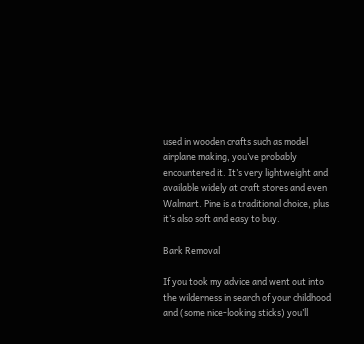used in wooden crafts such as model airplane making, you’ve probably encountered it. It’s very lightweight and available widely at craft stores and even Walmart. Pine is a traditional choice, plus it’s also soft and easy to buy.

Bark Removal

If you took my advice and went out into the wilderness in search of your childhood and (some nice-looking sticks) you’ll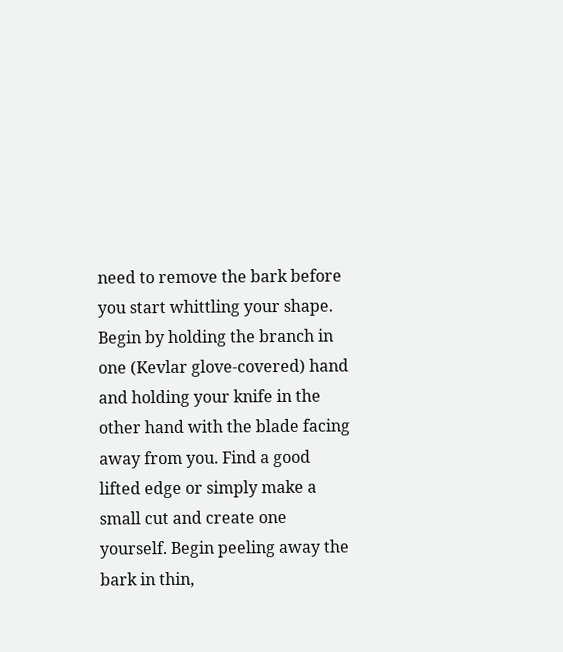need to remove the bark before you start whittling your shape. Begin by holding the branch in one (Kevlar glove-covered) hand and holding your knife in the other hand with the blade facing away from you. Find a good lifted edge or simply make a small cut and create one yourself. Begin peeling away the bark in thin,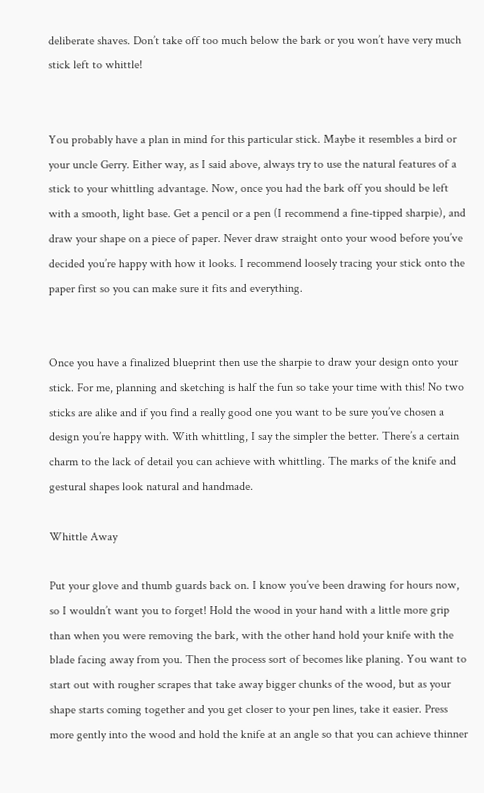deliberate shaves. Don’t take off too much below the bark or you won’t have very much stick left to whittle!


You probably have a plan in mind for this particular stick. Maybe it resembles a bird or your uncle Gerry. Either way, as I said above, always try to use the natural features of a stick to your whittling advantage. Now, once you had the bark off you should be left with a smooth, light base. Get a pencil or a pen (I recommend a fine-tipped sharpie), and draw your shape on a piece of paper. Never draw straight onto your wood before you’ve decided you’re happy with how it looks. I recommend loosely tracing your stick onto the paper first so you can make sure it fits and everything.


Once you have a finalized blueprint then use the sharpie to draw your design onto your stick. For me, planning and sketching is half the fun so take your time with this! No two sticks are alike and if you find a really good one you want to be sure you’ve chosen a design you’re happy with. With whittling, I say the simpler the better. There’s a certain charm to the lack of detail you can achieve with whittling. The marks of the knife and gestural shapes look natural and handmade.

Whittle Away

Put your glove and thumb guards back on. I know you’ve been drawing for hours now, so I wouldn’t want you to forget! Hold the wood in your hand with a little more grip than when you were removing the bark, with the other hand hold your knife with the blade facing away from you. Then the process sort of becomes like planing. You want to start out with rougher scrapes that take away bigger chunks of the wood, but as your shape starts coming together and you get closer to your pen lines, take it easier. Press more gently into the wood and hold the knife at an angle so that you can achieve thinner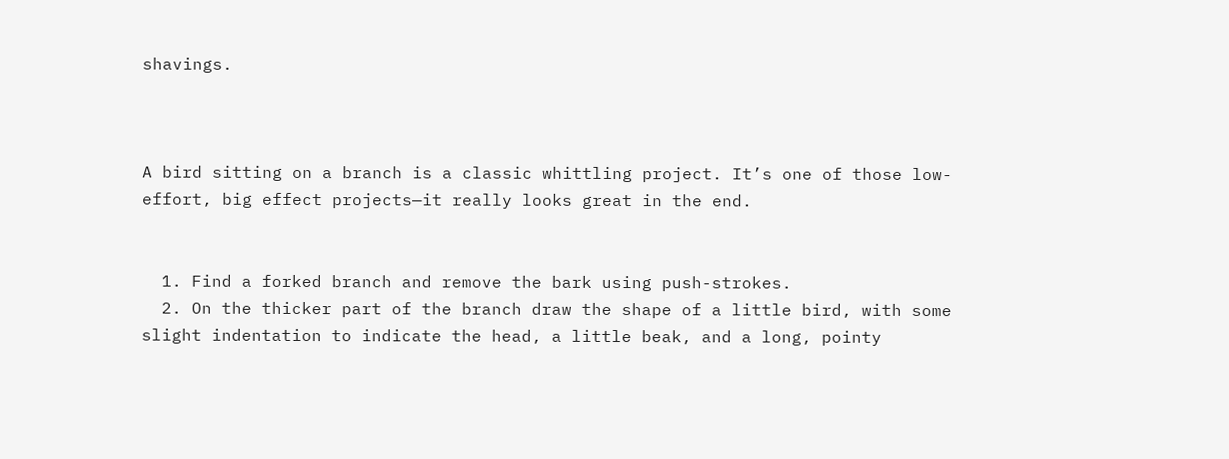shavings.



A bird sitting on a branch is a classic whittling project. It’s one of those low-effort, big effect projects—it really looks great in the end.


  1. Find a forked branch and remove the bark using push-strokes.
  2. On the thicker part of the branch draw the shape of a little bird, with some slight indentation to indicate the head, a little beak, and a long, pointy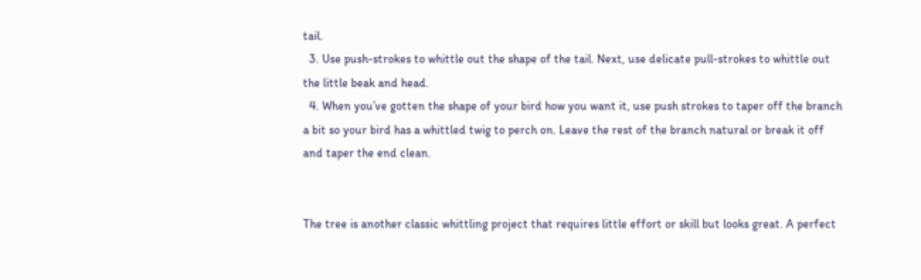tail.
  3. Use push-strokes to whittle out the shape of the tail. Next, use delicate pull-strokes to whittle out the little beak and head.
  4. When you’ve gotten the shape of your bird how you want it, use push strokes to taper off the branch a bit so your bird has a whittled twig to perch on. Leave the rest of the branch natural or break it off and taper the end clean.


The tree is another classic whittling project that requires little effort or skill but looks great. A perfect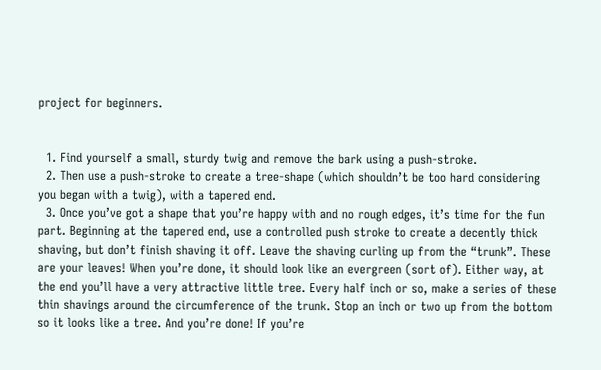project for beginners.


  1. Find yourself a small, sturdy twig and remove the bark using a push-stroke.
  2. Then use a push-stroke to create a tree-shape (which shouldn’t be too hard considering you began with a twig), with a tapered end.
  3. Once you’ve got a shape that you’re happy with and no rough edges, it’s time for the fun part. Beginning at the tapered end, use a controlled push stroke to create a decently thick shaving, but don’t finish shaving it off. Leave the shaving curling up from the “trunk”. These are your leaves! When you’re done, it should look like an evergreen (sort of). Either way, at the end you’ll have a very attractive little tree. Every half inch or so, make a series of these thin shavings around the circumference of the trunk. Stop an inch or two up from the bottom so it looks like a tree. And you’re done! If you’re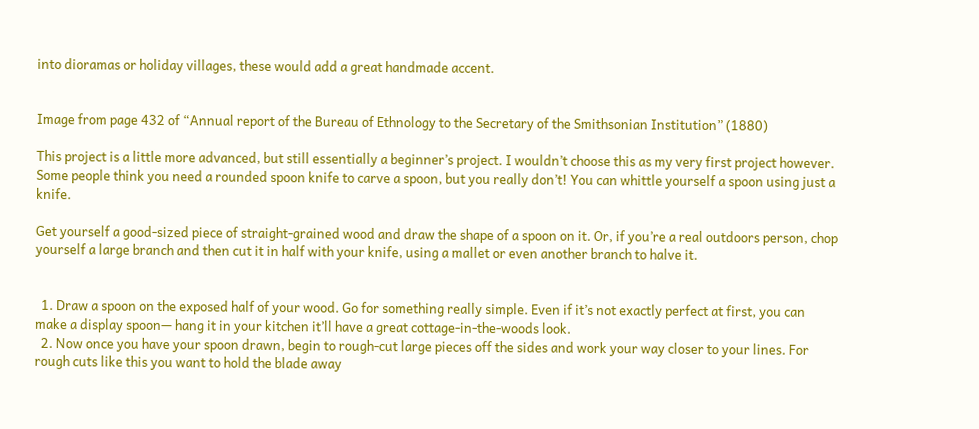into dioramas or holiday villages, these would add a great handmade accent.


Image from page 432 of “Annual report of the Bureau of Ethnology to the Secretary of the Smithsonian Institution” (1880)

This project is a little more advanced, but still essentially a beginner’s project. I wouldn’t choose this as my very first project however. Some people think you need a rounded spoon knife to carve a spoon, but you really don’t! You can whittle yourself a spoon using just a knife.

Get yourself a good-sized piece of straight-grained wood and draw the shape of a spoon on it. Or, if you’re a real outdoors person, chop yourself a large branch and then cut it in half with your knife, using a mallet or even another branch to halve it.


  1. Draw a spoon on the exposed half of your wood. Go for something really simple. Even if it’s not exactly perfect at first, you can make a display spoon— hang it in your kitchen it’ll have a great cottage-in-the-woods look.
  2. Now once you have your spoon drawn, begin to rough-cut large pieces off the sides and work your way closer to your lines. For rough cuts like this you want to hold the blade away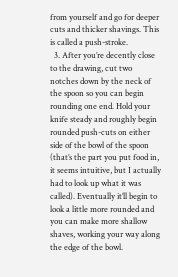from yourself and go for deeper cuts and thicker shavings. This is called a push-stroke.
  3. After you’re decently close to the drawing, cut two notches down by the neck of the spoon so you can begin rounding one end. Hold your knife steady and roughly begin rounded push-cuts on either side of the bowl of the spoon (that’s the part you put food in, it seems intuitive, but I actually had to look up what it was called). Eventually it’ll begin to look a little more rounded and you can make more shallow shaves, working your way along the edge of the bowl.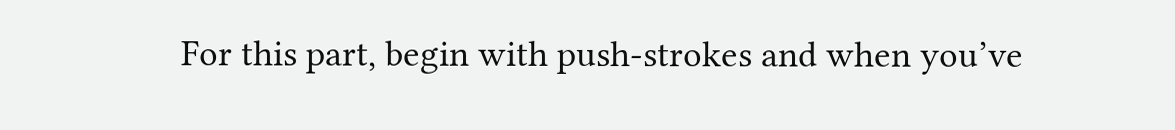For this part, begin with push-strokes and when you’ve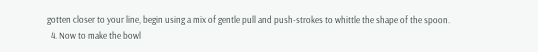gotten closer to your line, begin using a mix of gentle pull and push-strokes to whittle the shape of the spoon.
  4. Now to make the bowl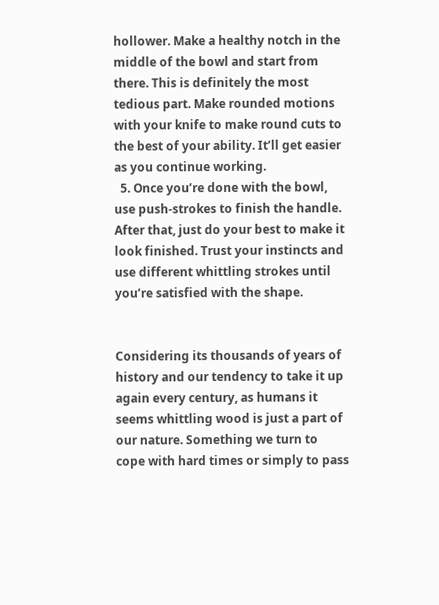hollower. Make a healthy notch in the middle of the bowl and start from there. This is definitely the most tedious part. Make rounded motions with your knife to make round cuts to the best of your ability. It’ll get easier as you continue working.
  5. Once you’re done with the bowl, use push-strokes to finish the handle. After that, just do your best to make it look finished. Trust your instincts and use different whittling strokes until you’re satisfied with the shape.


Considering its thousands of years of history and our tendency to take it up again every century, as humans it seems whittling wood is just a part of our nature. Something we turn to cope with hard times or simply to pass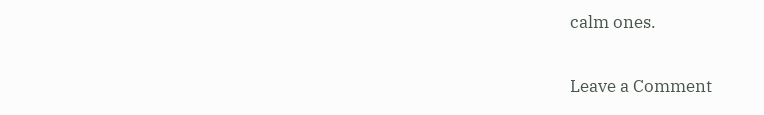calm ones.

Leave a Comment